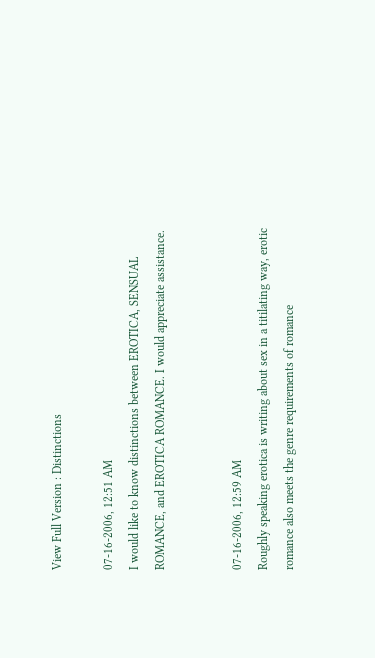View Full Version : Distinctions

07-16-2006, 12:51 AM
I would like to know distinctions between EROTICA, SENSUAL ROMANCE, and EROTICA ROMANCE. I would appreciate assistance.


07-16-2006, 12:59 AM
Roughly speaking erotica is writing about sex in a titilating way, erotic romance also meets the genre requirements of romance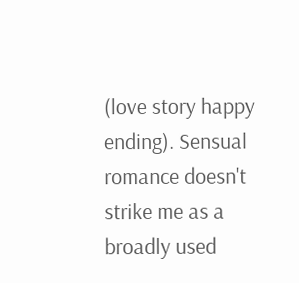(love story happy ending). Sensual romance doesn't strike me as a broadly used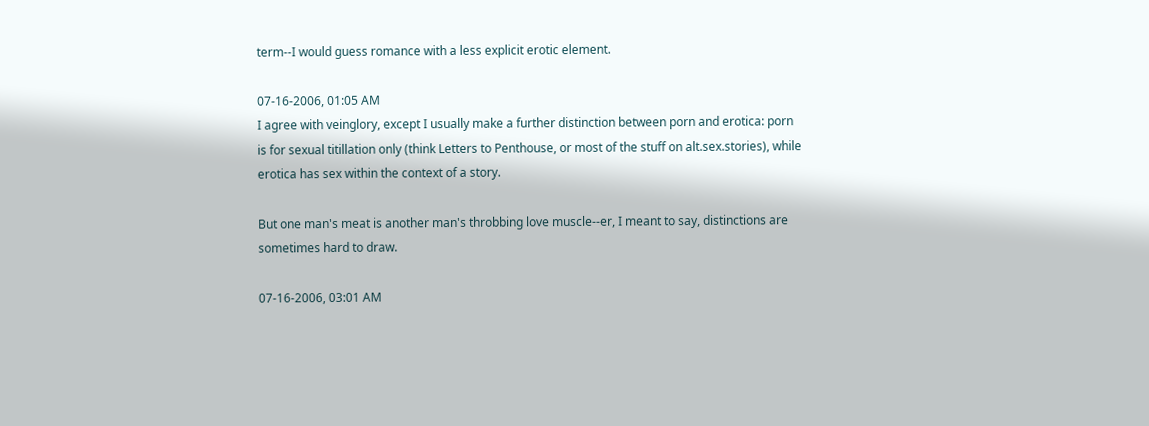term--I would guess romance with a less explicit erotic element.

07-16-2006, 01:05 AM
I agree with veinglory, except I usually make a further distinction between porn and erotica: porn is for sexual titillation only (think Letters to Penthouse, or most of the stuff on alt.sex.stories), while erotica has sex within the context of a story.

But one man's meat is another man's throbbing love muscle--er, I meant to say, distinctions are sometimes hard to draw.

07-16-2006, 03:01 AM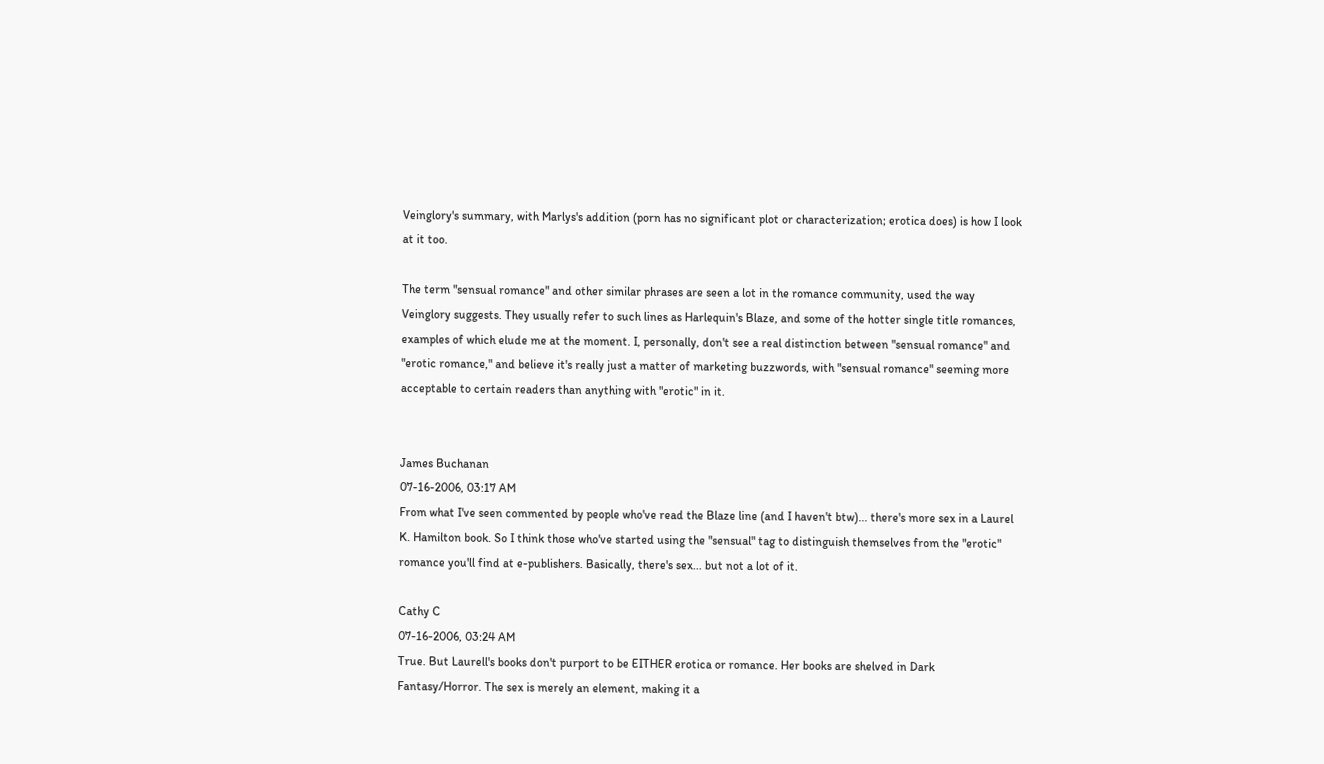Veinglory's summary, with Marlys's addition (porn has no significant plot or characterization; erotica does) is how I look at it too.

The term "sensual romance" and other similar phrases are seen a lot in the romance community, used the way Veinglory suggests. They usually refer to such lines as Harlequin's Blaze, and some of the hotter single title romances, examples of which elude me at the moment. I, personally, don't see a real distinction between "sensual romance" and "erotic romance," and believe it's really just a matter of marketing buzzwords, with "sensual romance" seeming more acceptable to certain readers than anything with "erotic" in it.


James Buchanan
07-16-2006, 03:17 AM
From what I've seen commented by people who've read the Blaze line (and I haven't btw)... there's more sex in a Laurel K. Hamilton book. So I think those who've started using the "sensual" tag to distinguish themselves from the "erotic" romance you'll find at e-publishers. Basically, there's sex... but not a lot of it.

Cathy C
07-16-2006, 03:24 AM
True. But Laurell's books don't purport to be EITHER erotica or romance. Her books are shelved in Dark Fantasy/Horror. The sex is merely an element, making it a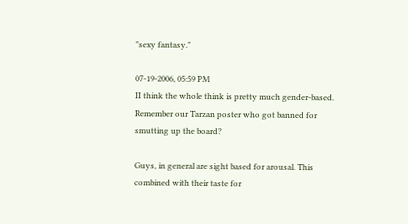"sexy fantasy."

07-19-2006, 05:59 PM
II think the whole think is pretty much gender-based. Remember our Tarzan poster who got banned for smutting up the board?

Guys, in general are sight based for arousal. This combined with their taste for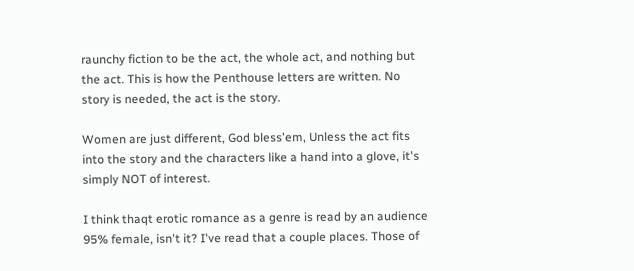raunchy fiction to be the act, the whole act, and nothing but the act. This is how the Penthouse letters are written. No story is needed, the act is the story.

Women are just different, God bless'em, Unless the act fits into the story and the characters like a hand into a glove, it's simply NOT of interest.

I think thaqt erotic romance as a genre is read by an audience 95% female, isn't it? I've read that a couple places. Those of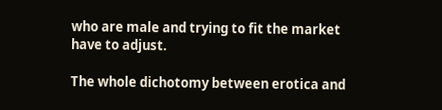who are male and trying to fit the market have to adjust.

The whole dichotomy between erotica and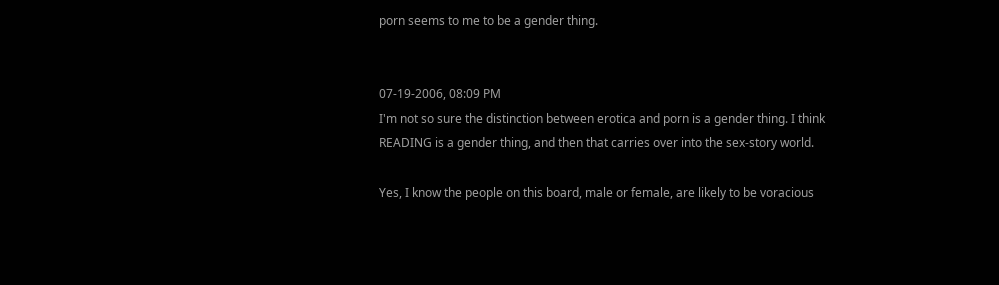porn seems to me to be a gender thing.


07-19-2006, 08:09 PM
I'm not so sure the distinction between erotica and porn is a gender thing. I think READING is a gender thing, and then that carries over into the sex-story world.

Yes, I know the people on this board, male or female, are likely to be voracious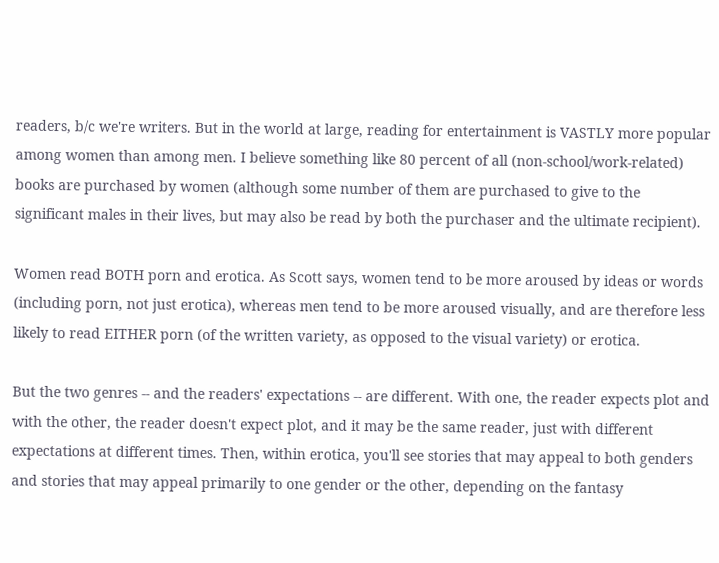readers, b/c we're writers. But in the world at large, reading for entertainment is VASTLY more popular among women than among men. I believe something like 80 percent of all (non-school/work-related) books are purchased by women (although some number of them are purchased to give to the significant males in their lives, but may also be read by both the purchaser and the ultimate recipient).

Women read BOTH porn and erotica. As Scott says, women tend to be more aroused by ideas or words (including porn, not just erotica), whereas men tend to be more aroused visually, and are therefore less likely to read EITHER porn (of the written variety, as opposed to the visual variety) or erotica.

But the two genres -- and the readers' expectations -- are different. With one, the reader expects plot and with the other, the reader doesn't expect plot, and it may be the same reader, just with different expectations at different times. Then, within erotica, you'll see stories that may appeal to both genders and stories that may appeal primarily to one gender or the other, depending on the fantasy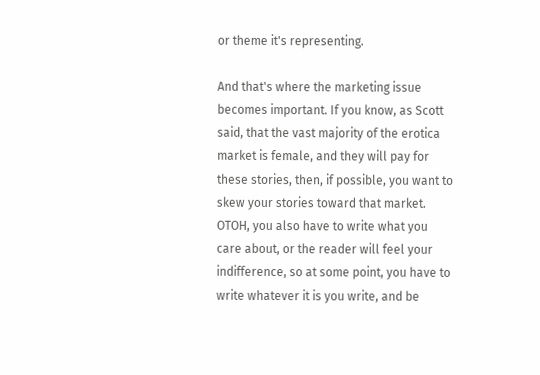or theme it's representing.

And that's where the marketing issue becomes important. If you know, as Scott said, that the vast majority of the erotica market is female, and they will pay for these stories, then, if possible, you want to skew your stories toward that market. OTOH, you also have to write what you care about, or the reader will feel your indifference, so at some point, you have to write whatever it is you write, and be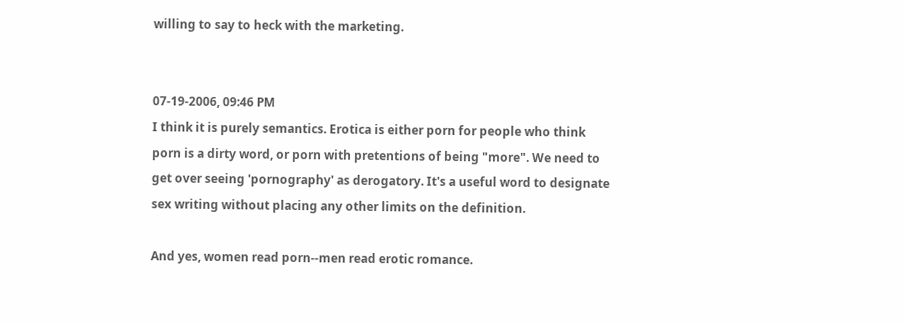willing to say to heck with the marketing.


07-19-2006, 09:46 PM
I think it is purely semantics. Erotica is either porn for people who think porn is a dirty word, or porn with pretentions of being "more". We need to get over seeing 'pornography' as derogatory. It's a useful word to designate sex writing without placing any other limits on the definition.

And yes, women read porn--men read erotic romance.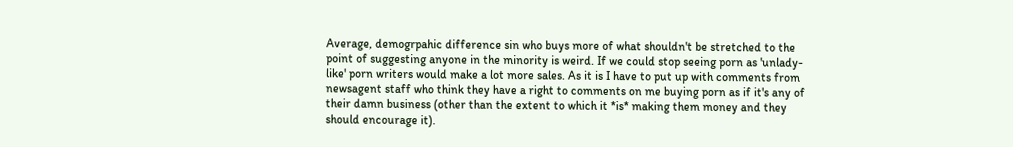Average, demogrpahic difference sin who buys more of what shouldn't be stretched to the point of suggesting anyone in the minority is weird. If we could stop seeing porn as 'unlady-like' porn writers would make a lot more sales. As it is I have to put up with comments from newsagent staff who think they have a right to comments on me buying porn as if it's any of their damn business (other than the extent to which it *is* making them money and they should encourage it).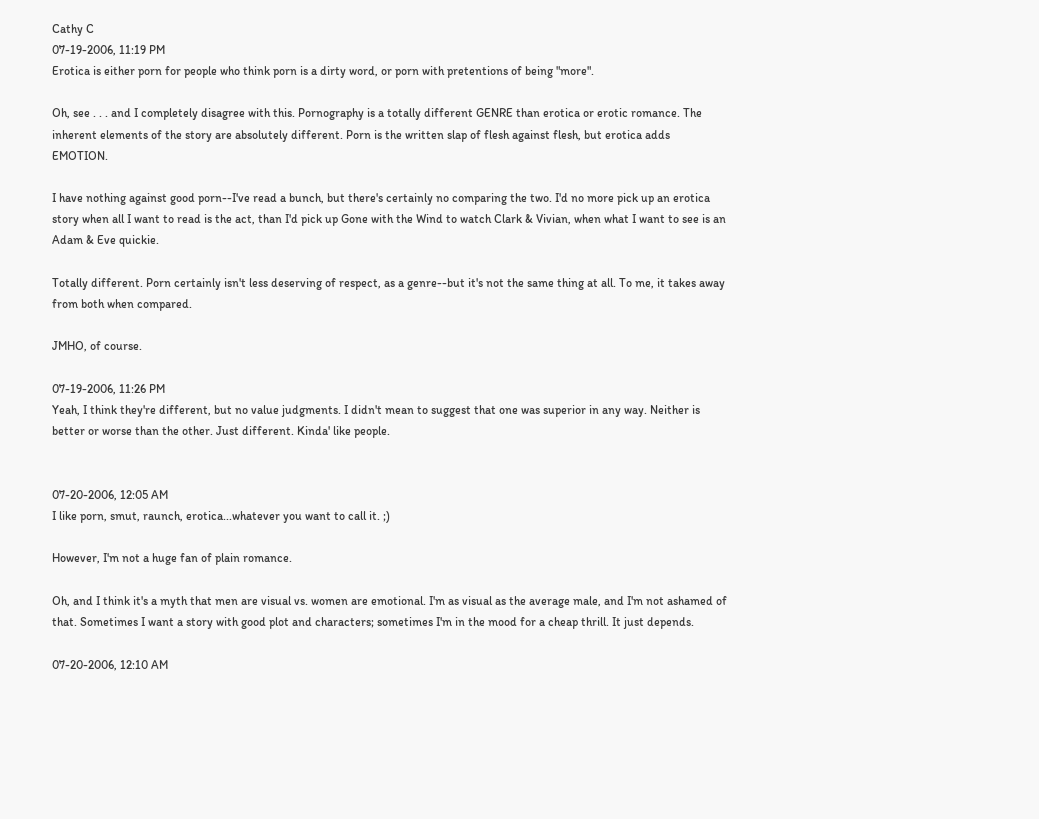Cathy C
07-19-2006, 11:19 PM
Erotica is either porn for people who think porn is a dirty word, or porn with pretentions of being "more".

Oh, see . . . and I completely disagree with this. Pornography is a totally different GENRE than erotica or erotic romance. The inherent elements of the story are absolutely different. Porn is the written slap of flesh against flesh, but erotica adds EMOTION.

I have nothing against good porn--I've read a bunch, but there's certainly no comparing the two. I'd no more pick up an erotica story when all I want to read is the act, than I'd pick up Gone with the Wind to watch Clark & Vivian, when what I want to see is an Adam & Eve quickie.

Totally different. Porn certainly isn't less deserving of respect, as a genre--but it's not the same thing at all. To me, it takes away from both when compared.

JMHO, of course.

07-19-2006, 11:26 PM
Yeah, I think they're different, but no value judgments. I didn't mean to suggest that one was superior in any way. Neither is better or worse than the other. Just different. Kinda' like people.


07-20-2006, 12:05 AM
I like porn, smut, raunch, erotica...whatever you want to call it. ;)

However, I'm not a huge fan of plain romance.

Oh, and I think it's a myth that men are visual vs. women are emotional. I'm as visual as the average male, and I'm not ashamed of that. Sometimes I want a story with good plot and characters; sometimes I'm in the mood for a cheap thrill. It just depends.

07-20-2006, 12:10 AM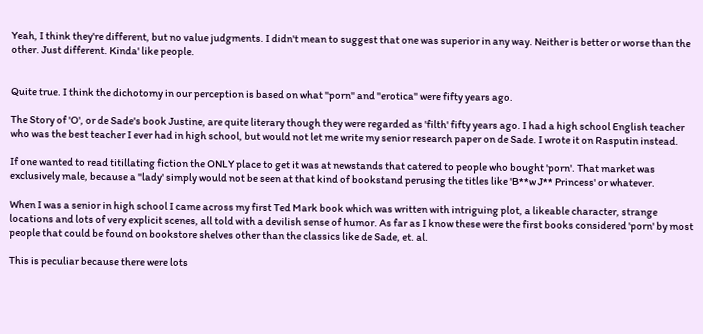Yeah, I think they're different, but no value judgments. I didn't mean to suggest that one was superior in any way. Neither is better or worse than the other. Just different. Kinda' like people.


Quite true. I think the dichotomy in our perception is based on what "porn" and "erotica" were fifty years ago.

The Story of 'O', or de Sade's book Justine, are quite literary though they were regarded as 'filth' fifty years ago. I had a high school English teacher who was the best teacher I ever had in high school, but would not let me write my senior research paper on de Sade. I wrote it on Rasputin instead.

If one wanted to read titillating fiction the ONLY place to get it was at newstands that catered to people who bought 'porn'. That market was exclusively male, because a "lady' simply would not be seen at that kind of bookstand perusing the titles like 'B**w J** Princess' or whatever.

When I was a senior in high school I came across my first Ted Mark book which was written with intriguing plot, a likeable character, strange locations and lots of very explicit scenes, all told with a devilish sense of humor. As far as I know these were the first books considered 'porn' by most people that could be found on bookstore shelves other than the classics like de Sade, et. al.

This is peculiar because there were lots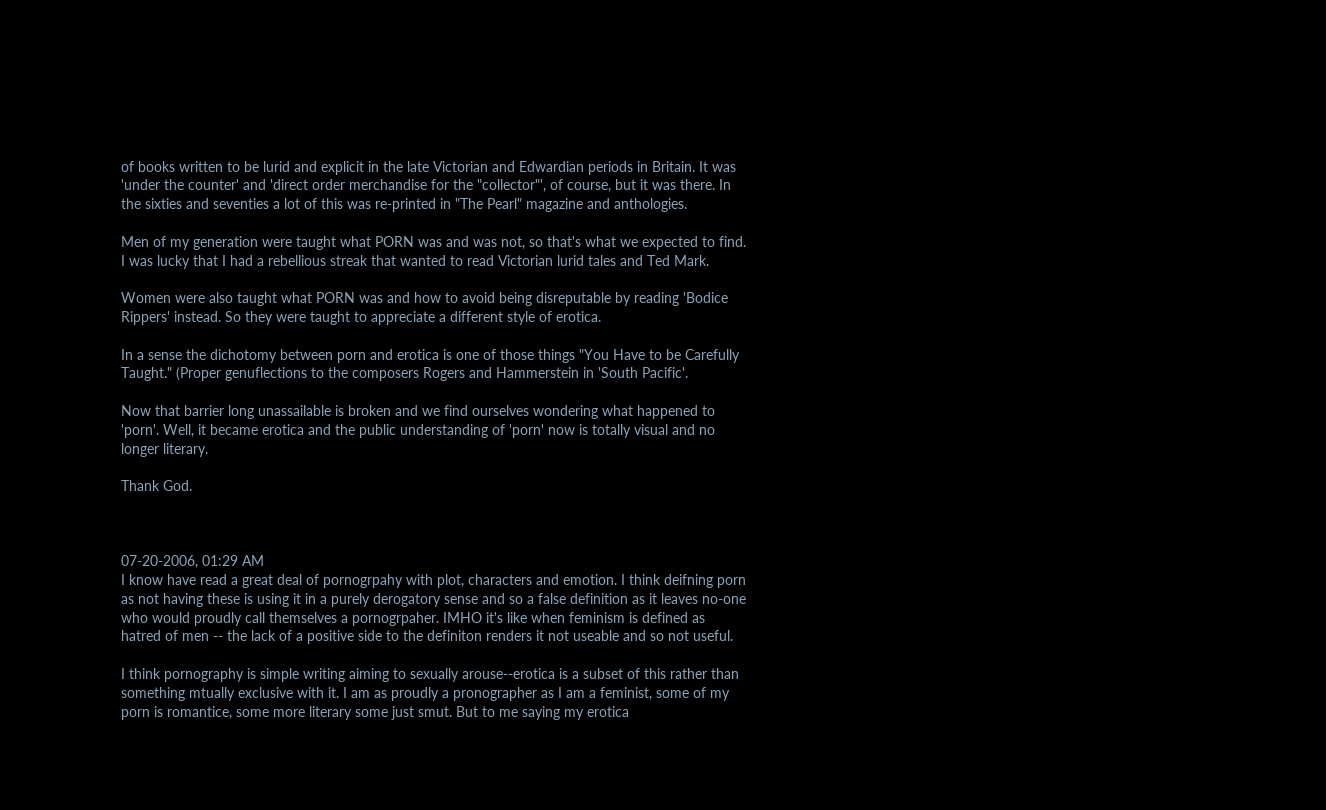of books written to be lurid and explicit in the late Victorian and Edwardian periods in Britain. It was 'under the counter' and 'direct order merchandise for the "collector"', of course, but it was there. In the sixties and seventies a lot of this was re-printed in "The Pearl" magazine and anthologies.

Men of my generation were taught what PORN was and was not, so that's what we expected to find. I was lucky that I had a rebellious streak that wanted to read Victorian lurid tales and Ted Mark.

Women were also taught what PORN was and how to avoid being disreputable by reading 'Bodice Rippers' instead. So they were taught to appreciate a different style of erotica.

In a sense the dichotomy between porn and erotica is one of those things "You Have to be Carefully Taught." (Proper genuflections to the composers Rogers and Hammerstein in 'South Pacific'.

Now that barrier long unassailable is broken and we find ourselves wondering what happened to 'porn'. Well, it became erotica and the public understanding of 'porn' now is totally visual and no longer literary.

Thank God.



07-20-2006, 01:29 AM
I know have read a great deal of pornogrpahy with plot, characters and emotion. I think deifning porn as not having these is using it in a purely derogatory sense and so a false definition as it leaves no-one who would proudly call themselves a pornogrpaher. IMHO it's like when feminism is defined as hatred of men -- the lack of a positive side to the definiton renders it not useable and so not useful.

I think pornography is simple writing aiming to sexually arouse--erotica is a subset of this rather than something mtually exclusive with it. I am as proudly a pronographer as I am a feminist, some of my porn is romantice, some more literary some just smut. But to me saying my erotica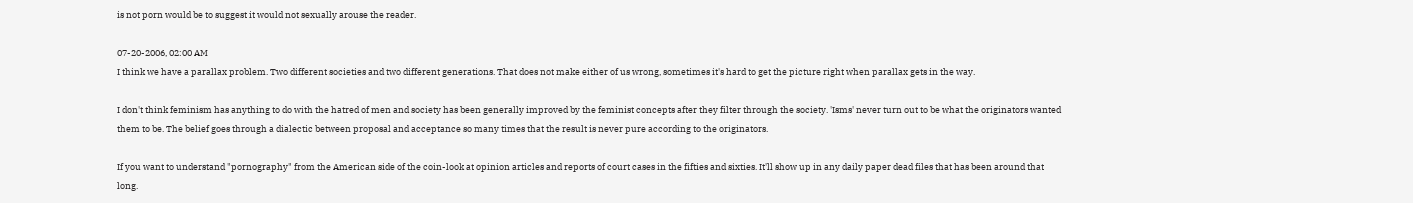is not porn would be to suggest it would not sexually arouse the reader.

07-20-2006, 02:00 AM
I think we have a parallax problem. Two different societies and two different generations. That does not make either of us wrong, sometimes it's hard to get the picture right when parallax gets in the way.

I don't think feminism has anything to do with the hatred of men and society has been generally improved by the feminist concepts after they filter through the society. 'Isms' never turn out to be what the originators wanted them to be. The belief goes through a dialectic between proposal and acceptance so many times that the result is never pure according to the originators.

If you want to understand "pornography" from the American side of the coin-look at opinion articles and reports of court cases in the fifties and sixties. It'll show up in any daily paper dead files that has been around that long.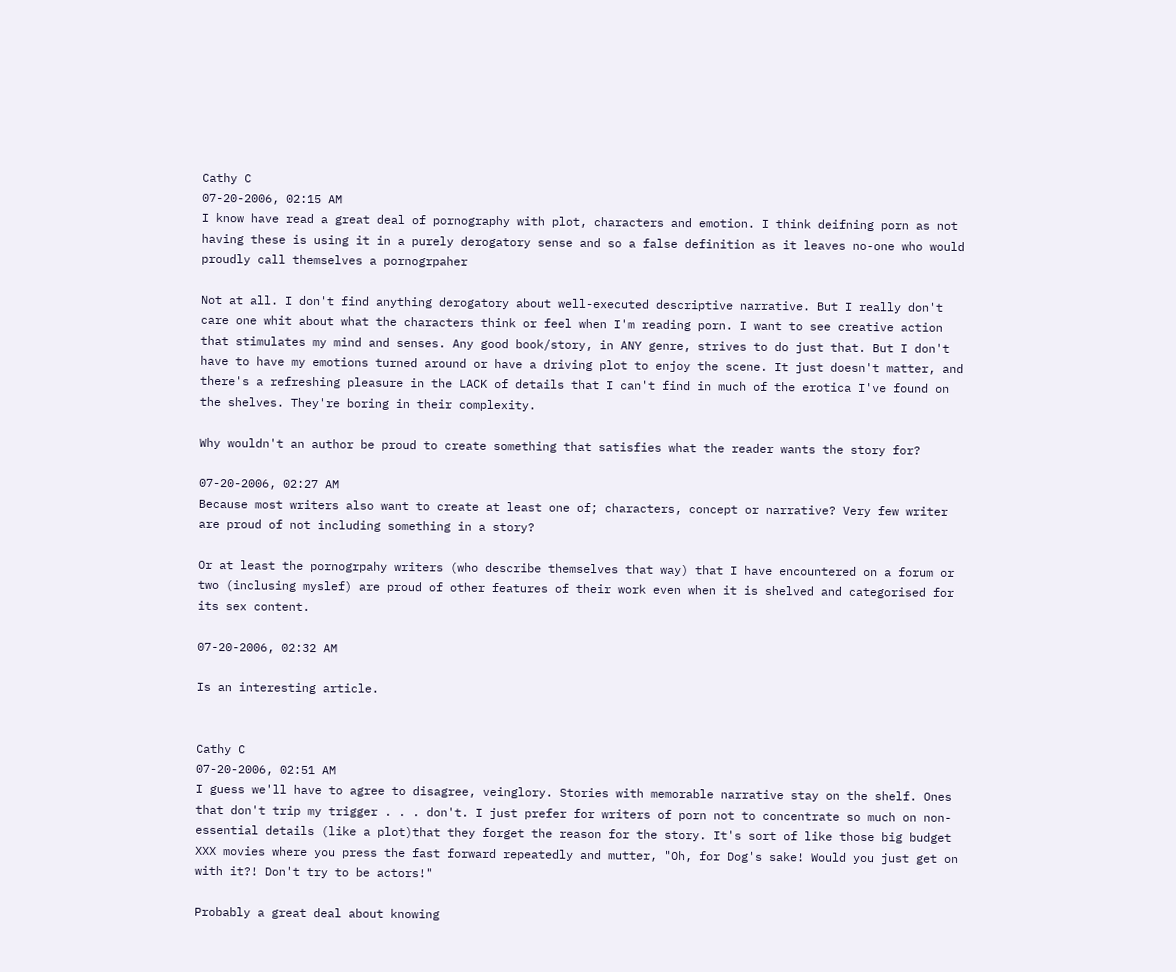Cathy C
07-20-2006, 02:15 AM
I know have read a great deal of pornography with plot, characters and emotion. I think deifning porn as not having these is using it in a purely derogatory sense and so a false definition as it leaves no-one who would proudly call themselves a pornogrpaher

Not at all. I don't find anything derogatory about well-executed descriptive narrative. But I really don't care one whit about what the characters think or feel when I'm reading porn. I want to see creative action that stimulates my mind and senses. Any good book/story, in ANY genre, strives to do just that. But I don't have to have my emotions turned around or have a driving plot to enjoy the scene. It just doesn't matter, and there's a refreshing pleasure in the LACK of details that I can't find in much of the erotica I've found on the shelves. They're boring in their complexity.

Why wouldn't an author be proud to create something that satisfies what the reader wants the story for?

07-20-2006, 02:27 AM
Because most writers also want to create at least one of; characters, concept or narrative? Very few writer are proud of not including something in a story?

Or at least the pornogrpahy writers (who describe themselves that way) that I have encountered on a forum or two (inclusing myslef) are proud of other features of their work even when it is shelved and categorised for its sex content.

07-20-2006, 02:32 AM

Is an interesting article.


Cathy C
07-20-2006, 02:51 AM
I guess we'll have to agree to disagree, veinglory. Stories with memorable narrative stay on the shelf. Ones that don't trip my trigger . . . don't. I just prefer for writers of porn not to concentrate so much on non-essential details (like a plot)that they forget the reason for the story. It's sort of like those big budget XXX movies where you press the fast forward repeatedly and mutter, "Oh, for Dog's sake! Would you just get on with it?! Don't try to be actors!"

Probably a great deal about knowing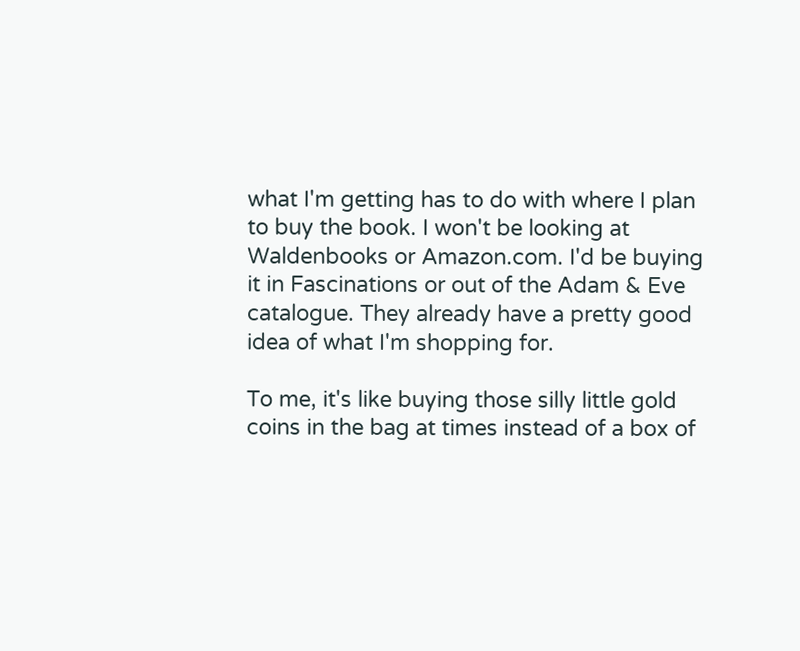what I'm getting has to do with where I plan to buy the book. I won't be looking at Waldenbooks or Amazon.com. I'd be buying it in Fascinations or out of the Adam & Eve catalogue. They already have a pretty good idea of what I'm shopping for.

To me, it's like buying those silly little gold coins in the bag at times instead of a box of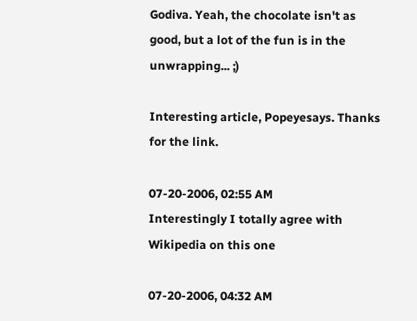Godiva. Yeah, the chocolate isn't as good, but a lot of the fun is in the unwrapping... ;)

Interesting article, Popeyesays. Thanks for the link.

07-20-2006, 02:55 AM
Interestingly I totally agree with Wikipedia on this one

07-20-2006, 04:32 AM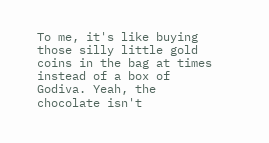To me, it's like buying those silly little gold coins in the bag at times instead of a box of Godiva. Yeah, the chocolate isn't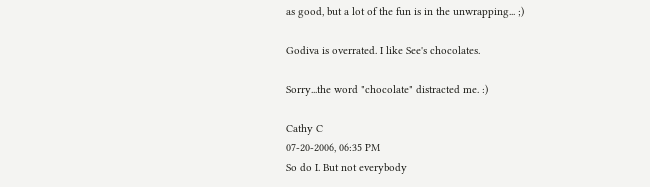as good, but a lot of the fun is in the unwrapping... ;)

Godiva is overrated. I like See's chocolates.

Sorry...the word "chocolate" distracted me. :)

Cathy C
07-20-2006, 06:35 PM
So do I. But not everybody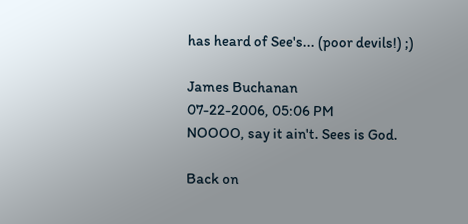has heard of See's... (poor devils!) ;)

James Buchanan
07-22-2006, 05:06 PM
NOOOO, say it ain't. Sees is God.

Back on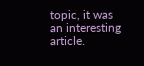topic, it was an interesting article.